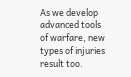As we develop advanced tools of warfare, new types of injuries result too.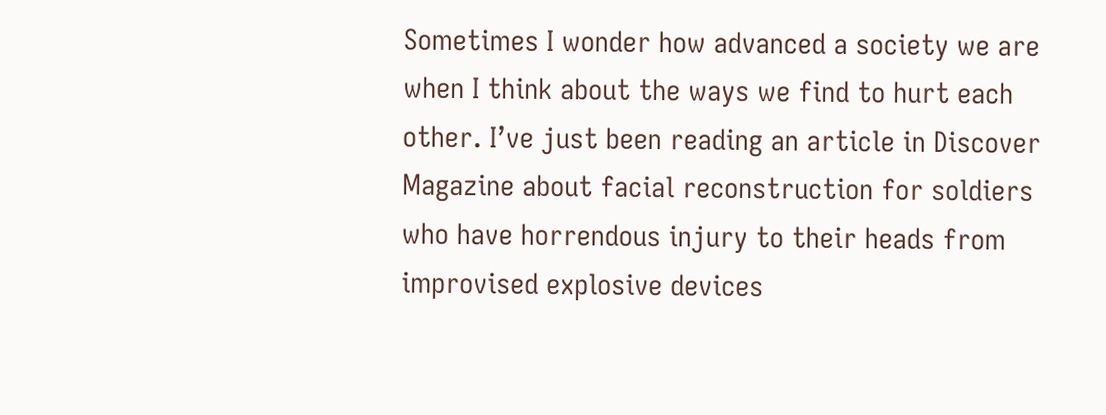Sometimes I wonder how advanced a society we are when I think about the ways we find to hurt each other. I’ve just been reading an article in Discover Magazine about facial reconstruction for soldiers who have horrendous injury to their heads from improvised explosive devices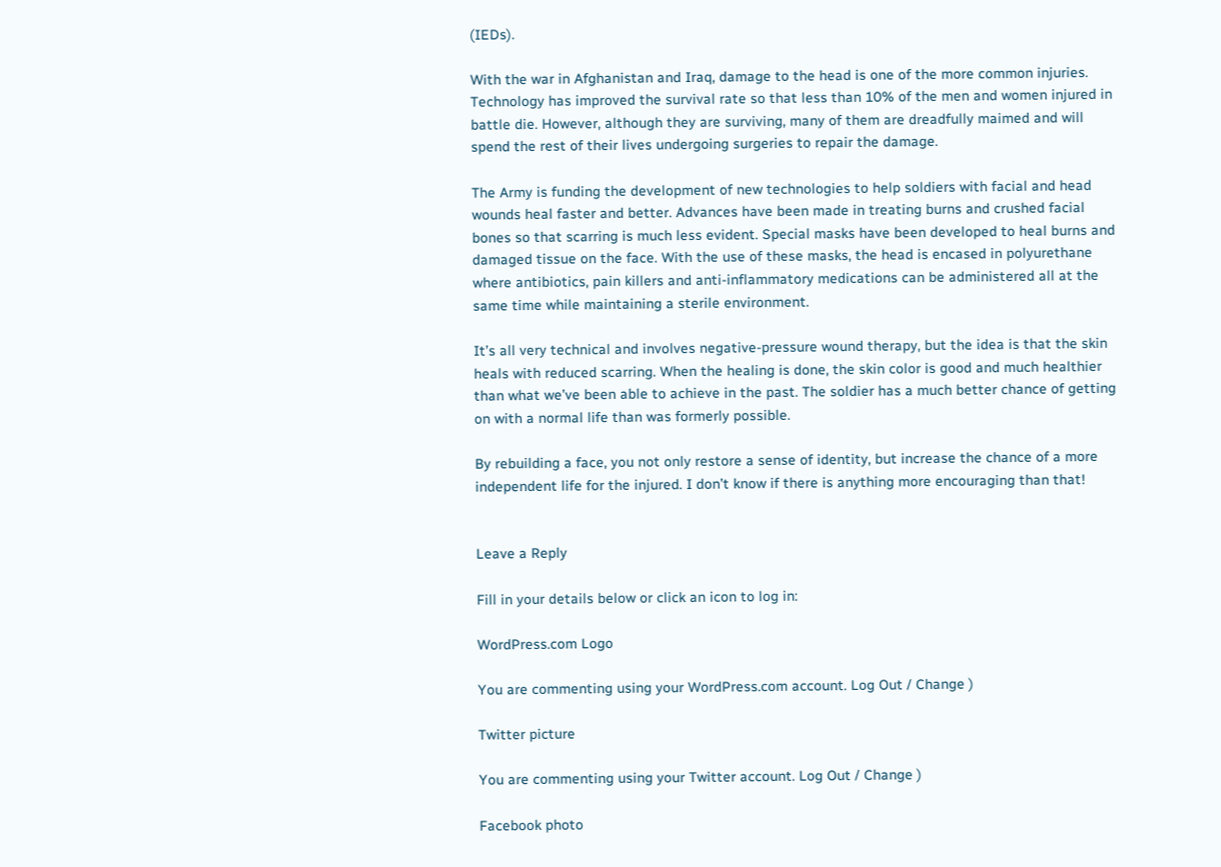(IEDs).

With the war in Afghanistan and Iraq, damage to the head is one of the more common injuries. Technology has improved the survival rate so that less than 10% of the men and women injured in battle die. However, although they are surviving, many of them are dreadfully maimed and will spend the rest of their lives undergoing surgeries to repair the damage.

The Army is funding the development of new technologies to help soldiers with facial and head wounds heal faster and better. Advances have been made in treating burns and crushed facial bones so that scarring is much less evident. Special masks have been developed to heal burns and damaged tissue on the face. With the use of these masks, the head is encased in polyurethane where antibiotics, pain killers and anti-inflammatory medications can be administered all at the same time while maintaining a sterile environment.

It’s all very technical and involves negative-pressure wound therapy, but the idea is that the skin heals with reduced scarring. When the healing is done, the skin color is good and much healthier than what we’ve been able to achieve in the past. The soldier has a much better chance of getting on with a normal life than was formerly possible.

By rebuilding a face, you not only restore a sense of identity, but increase the chance of a more independent life for the injured. I don’t know if there is anything more encouraging than that!


Leave a Reply

Fill in your details below or click an icon to log in:

WordPress.com Logo

You are commenting using your WordPress.com account. Log Out / Change )

Twitter picture

You are commenting using your Twitter account. Log Out / Change )

Facebook photo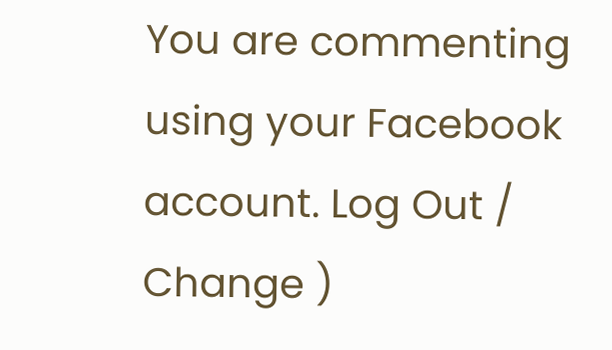You are commenting using your Facebook account. Log Out / Change )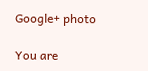Google+ photo

You are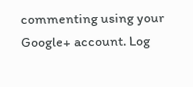commenting using your Google+ account. Log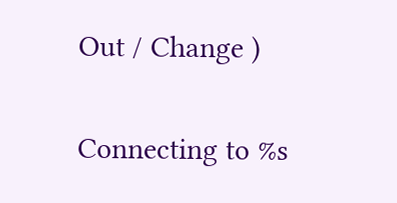Out / Change )

Connecting to %s